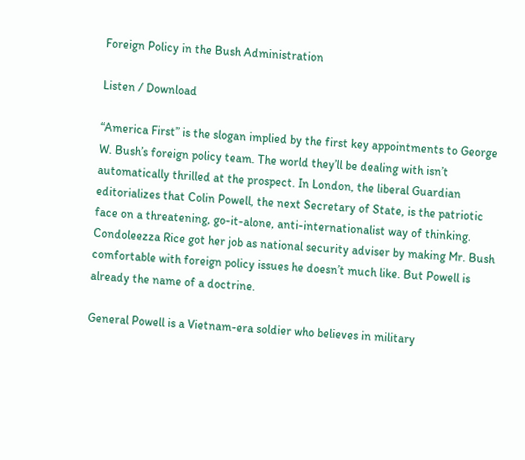Foreign Policy in the Bush Administration

Listen / Download

“America First” is the slogan implied by the first key appointments to George W. Bush’s foreign policy team. The world they’ll be dealing with isn’t automatically thrilled at the prospect. In London, the liberal Guardian editorializes that Colin Powell, the next Secretary of State, is the patriotic face on a threatening, go-it-alone, anti-internationalist way of thinking. Condoleezza Rice got her job as national security adviser by making Mr. Bush comfortable with foreign policy issues he doesn’t much like. But Powell is already the name of a doctrine.

General Powell is a Vietnam-era soldier who believes in military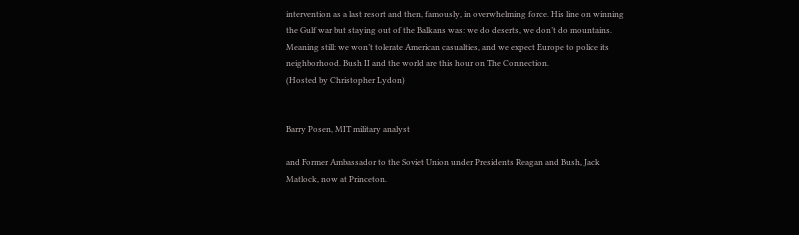intervention as a last resort and then, famously, in overwhelming force. His line on winning the Gulf war but staying out of the Balkans was: we do deserts, we don’t do mountains. Meaning still: we won’t tolerate American casualties, and we expect Europe to police its neighborhood. Bush II and the world are this hour on The Connection.
(Hosted by Christopher Lydon)


Barry Posen, MIT military analyst

and Former Ambassador to the Soviet Union under Presidents Reagan and Bush, Jack Matlock, now at Princeton.